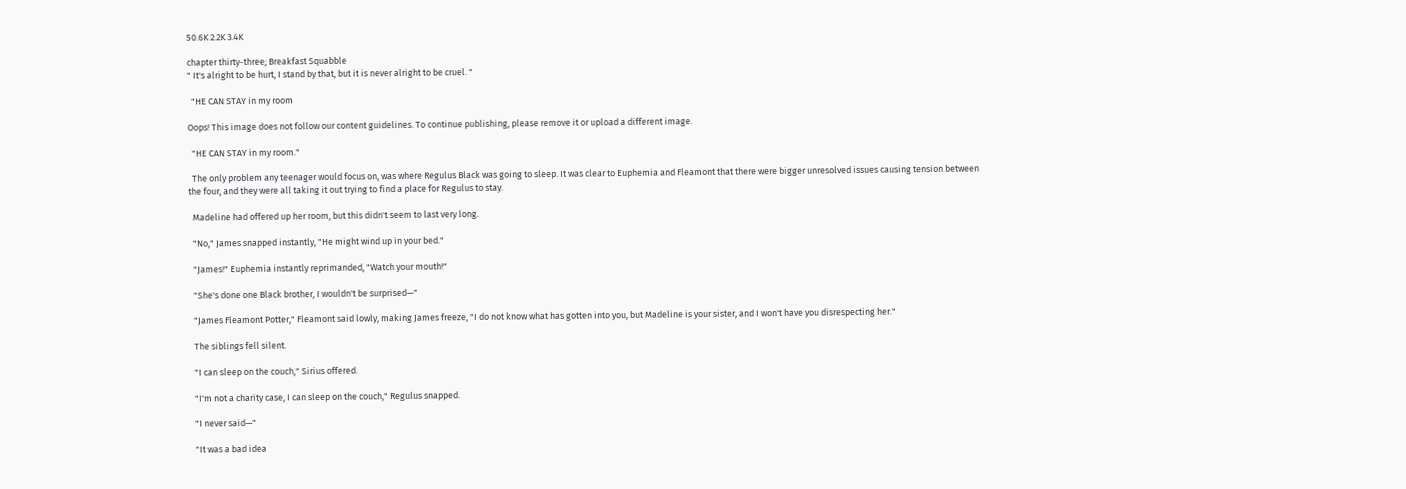50.6K 2.2K 3.4K

chapter thirty-three; Breakfast Squabble
" It's alright to be hurt, I stand by that, but it is never alright to be cruel. "

  "HE CAN STAY in my room

Oops! This image does not follow our content guidelines. To continue publishing, please remove it or upload a different image.

  "HE CAN STAY in my room."

  The only problem any teenager would focus on, was where Regulus Black was going to sleep. It was clear to Euphemia and Fleamont that there were bigger unresolved issues causing tension between the four, and they were all taking it out trying to find a place for Regulus to stay.

  Madeline had offered up her room, but this didn't seem to last very long.

  "No," James snapped instantly, "He might wind up in your bed."

  "James!" Euphemia instantly reprimanded, "Watch your mouth!"

  "She's done one Black brother, I wouldn't be surprised—"

  "James Fleamont Potter," Fleamont said lowly, making James freeze, "I do not know what has gotten into you, but Madeline is your sister, and I won't have you disrespecting her."

  The siblings fell silent.

  "I can sleep on the couch," Sirius offered.

  "I'm not a charity case, I can sleep on the couch," Regulus snapped.

  "I never said—"

  "It was a bad idea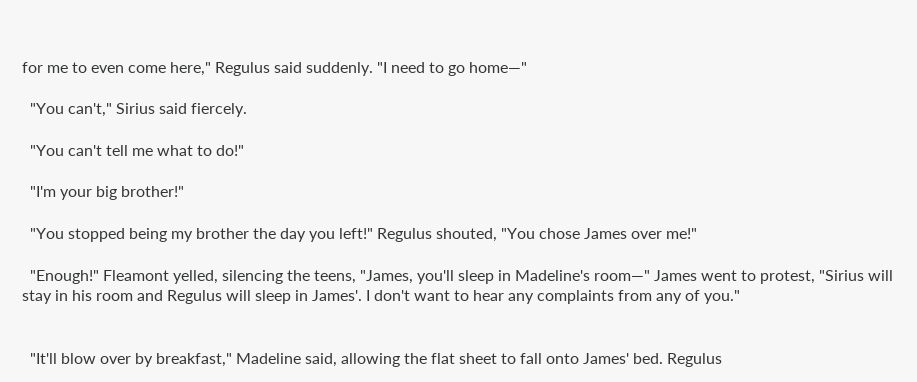for me to even come here," Regulus said suddenly. "I need to go home—"

  "You can't," Sirius said fiercely.

  "You can't tell me what to do!"

  "I'm your big brother!"

  "You stopped being my brother the day you left!" Regulus shouted, "You chose James over me!"

  "Enough!" Fleamont yelled, silencing the teens, "James, you'll sleep in Madeline's room—" James went to protest, "Sirius will stay in his room and Regulus will sleep in James'. I don't want to hear any complaints from any of you."


  "It'll blow over by breakfast," Madeline said, allowing the flat sheet to fall onto James' bed. Regulus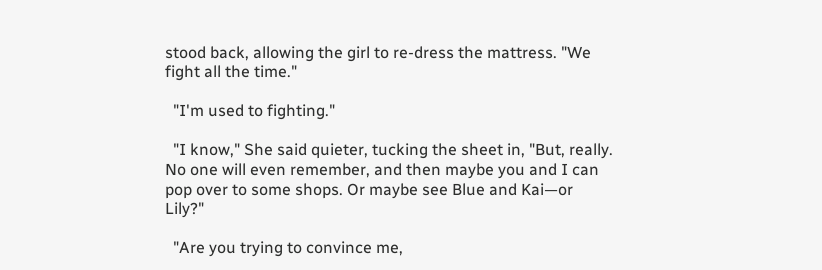stood back, allowing the girl to re-dress the mattress. "We fight all the time."

  "I'm used to fighting."

  "I know," She said quieter, tucking the sheet in, "But, really. No one will even remember, and then maybe you and I can pop over to some shops. Or maybe see Blue and Kai—or Lily?"

  "Are you trying to convince me,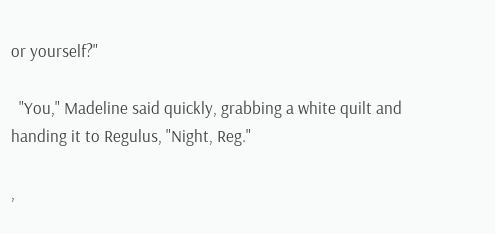or yourself?"

  "You," Madeline said quickly, grabbing a white quilt and handing it to Regulus, "Night, Reg."

,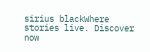sirius blackWhere stories live. Discover now